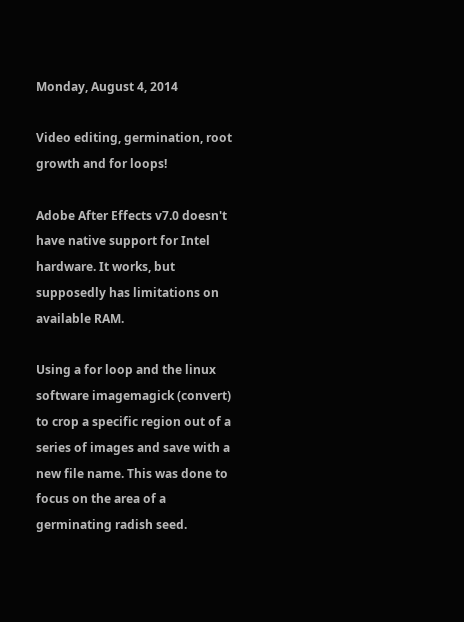Monday, August 4, 2014

Video editing, germination, root growth and for loops!

Adobe After Effects v7.0 doesn't have native support for Intel hardware. It works, but supposedly has limitations on available RAM.

Using a for loop and the linux software imagemagick (convert) to crop a specific region out of a series of images and save with a new file name. This was done to focus on the area of a germinating radish seed.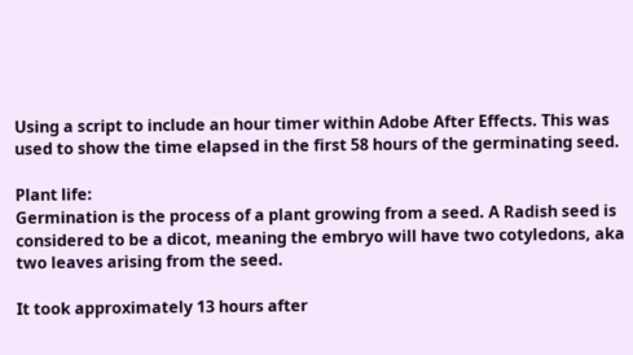Using a script to include an hour timer within Adobe After Effects. This was used to show the time elapsed in the first 58 hours of the germinating seed.

Plant life:
Germination is the process of a plant growing from a seed. A Radish seed is considered to be a dicot, meaning the embryo will have two cotyledons, aka two leaves arising from the seed.

It took approximately 13 hours after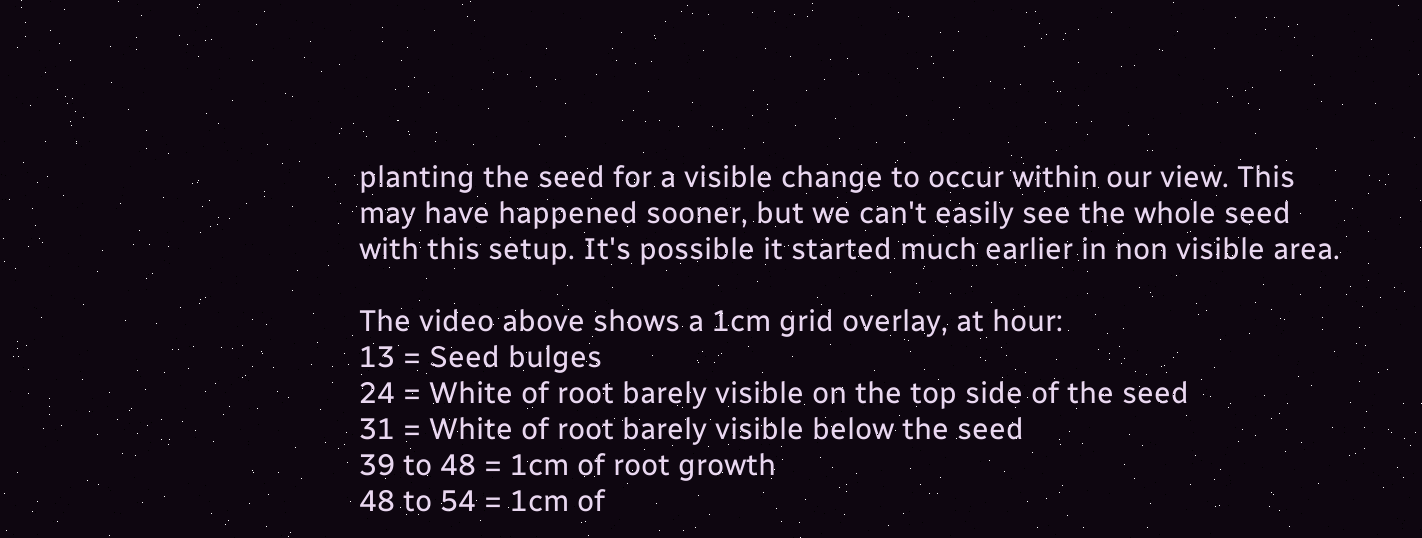planting the seed for a visible change to occur within our view. This may have happened sooner, but we can't easily see the whole seed with this setup. It's possible it started much earlier in non visible area.

The video above shows a 1cm grid overlay, at hour:
13 = Seed bulges
24 = White of root barely visible on the top side of the seed
31 = White of root barely visible below the seed
39 to 48 = 1cm of root growth
48 to 54 = 1cm of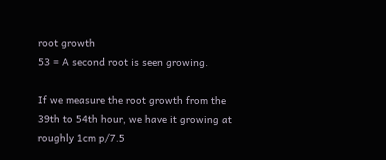root growth
53 = A second root is seen growing.

If we measure the root growth from the 39th to 54th hour, we have it growing at roughly 1cm p/7.5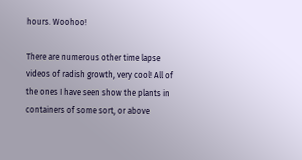hours. Woohoo!

There are numerous other time lapse videos of radish growth, very cool! All of the ones I have seen show the plants in containers of some sort, or above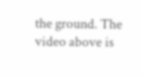the ground. The video above is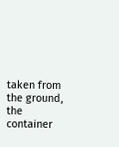taken from the ground, the container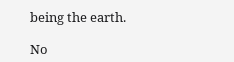being the earth.

No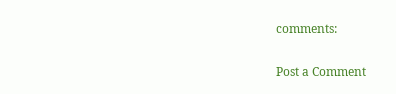comments:

Post a Comment